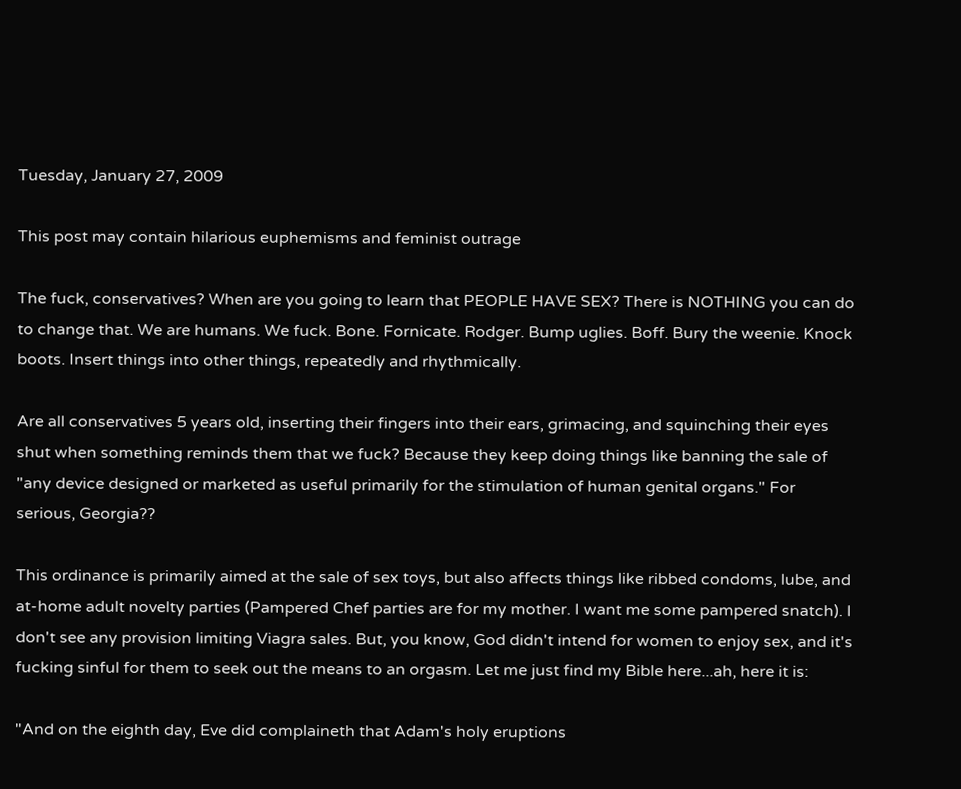Tuesday, January 27, 2009

This post may contain hilarious euphemisms and feminist outrage

The fuck, conservatives? When are you going to learn that PEOPLE HAVE SEX? There is NOTHING you can do to change that. We are humans. We fuck. Bone. Fornicate. Rodger. Bump uglies. Boff. Bury the weenie. Knock boots. Insert things into other things, repeatedly and rhythmically.

Are all conservatives 5 years old, inserting their fingers into their ears, grimacing, and squinching their eyes shut when something reminds them that we fuck? Because they keep doing things like banning the sale of "any device designed or marketed as useful primarily for the stimulation of human genital organs." For serious, Georgia??

This ordinance is primarily aimed at the sale of sex toys, but also affects things like ribbed condoms, lube, and at-home adult novelty parties (Pampered Chef parties are for my mother. I want me some pampered snatch). I don't see any provision limiting Viagra sales. But, you know, God didn't intend for women to enjoy sex, and it's fucking sinful for them to seek out the means to an orgasm. Let me just find my Bible here...ah, here it is:

"And on the eighth day, Eve did complaineth that Adam's holy eruptions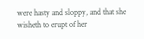were hasty and sloppy, and that she wisheth to erupt of her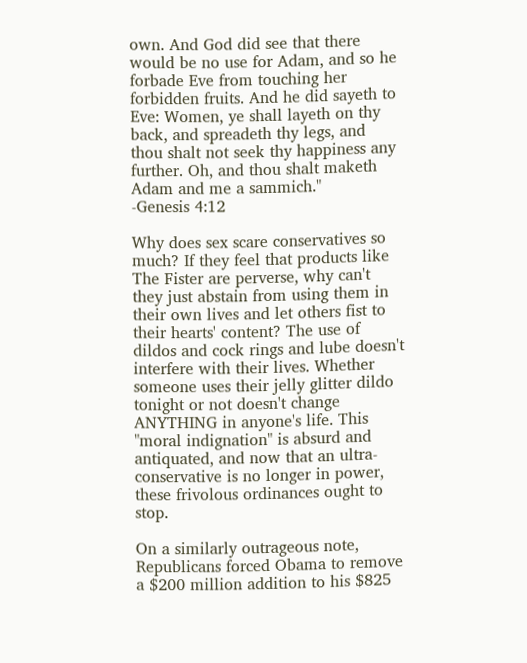own. And God did see that there would be no use for Adam, and so he forbade Eve from touching her forbidden fruits. And he did sayeth to Eve: Women, ye shall layeth on thy back, and spreadeth thy legs, and thou shalt not seek thy happiness any further. Oh, and thou shalt maketh Adam and me a sammich."
-Genesis 4:12

Why does sex scare conservatives so much? If they feel that products like The Fister are perverse, why can't they just abstain from using them in their own lives and let others fist to their hearts' content? The use of dildos and cock rings and lube doesn't interfere with their lives. Whether someone uses their jelly glitter dildo tonight or not doesn't change ANYTHING in anyone's life. This "moral indignation" is absurd and antiquated, and now that an ultra-conservative is no longer in power, these frivolous ordinances ought to stop.

On a similarly outrageous note, Republicans forced Obama to remove a $200 million addition to his $825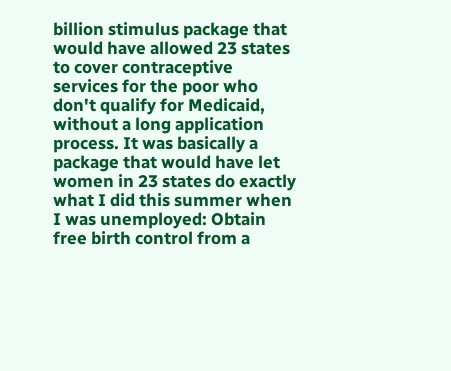billion stimulus package that would have allowed 23 states to cover contraceptive services for the poor who don't qualify for Medicaid, without a long application process. It was basically a package that would have let women in 23 states do exactly what I did this summer when I was unemployed: Obtain free birth control from a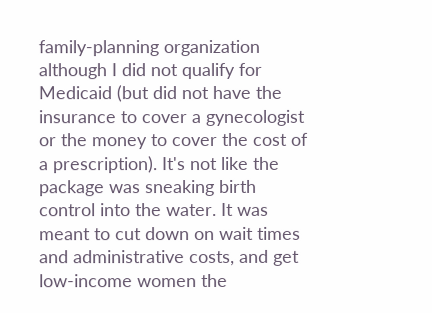family-planning organization although I did not qualify for Medicaid (but did not have the insurance to cover a gynecologist or the money to cover the cost of a prescription). It's not like the package was sneaking birth control into the water. It was meant to cut down on wait times and administrative costs, and get low-income women the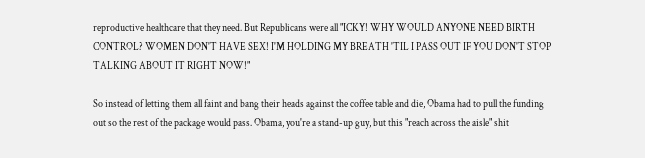reproductive healthcare that they need. But Republicans were all "ICKY! WHY WOULD ANYONE NEED BIRTH CONTROL? WOMEN DON'T HAVE SEX! I'M HOLDING MY BREATH 'TIL I PASS OUT IF YOU DON'T STOP TALKING ABOUT IT RIGHT NOW!"

So instead of letting them all faint and bang their heads against the coffee table and die, Obama had to pull the funding out so the rest of the package would pass. Obama, you're a stand-up guy, but this "reach across the aisle" shit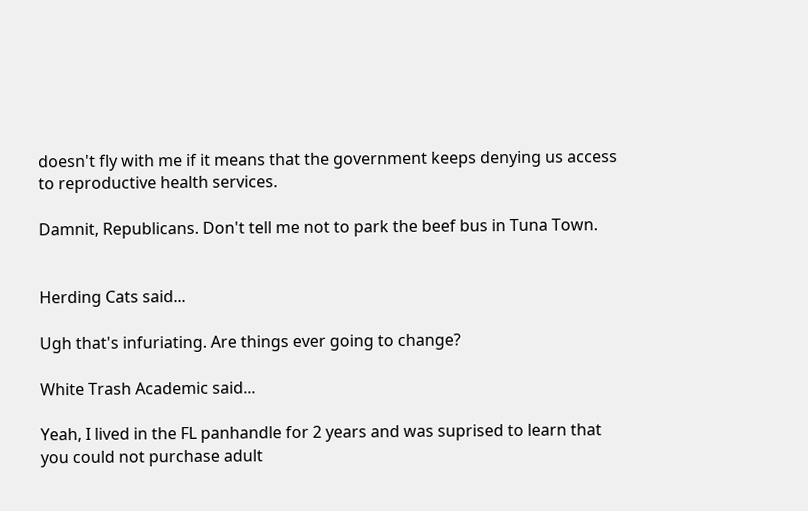doesn't fly with me if it means that the government keeps denying us access to reproductive health services.

Damnit, Republicans. Don't tell me not to park the beef bus in Tuna Town.


Herding Cats said...

Ugh that's infuriating. Are things ever going to change?

White Trash Academic said...

Yeah, I lived in the FL panhandle for 2 years and was suprised to learn that you could not purchase adult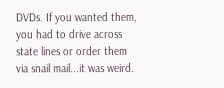DVDs. If you wanted them, you had to drive across state lines or order them via snail mail...it was weird.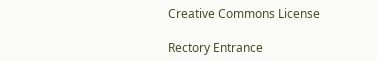Creative Commons License

Rectory Entrance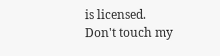is licensed.
Don't touch my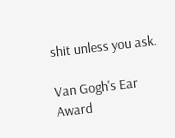shit unless you ask.

Van Gogh's Ear Award